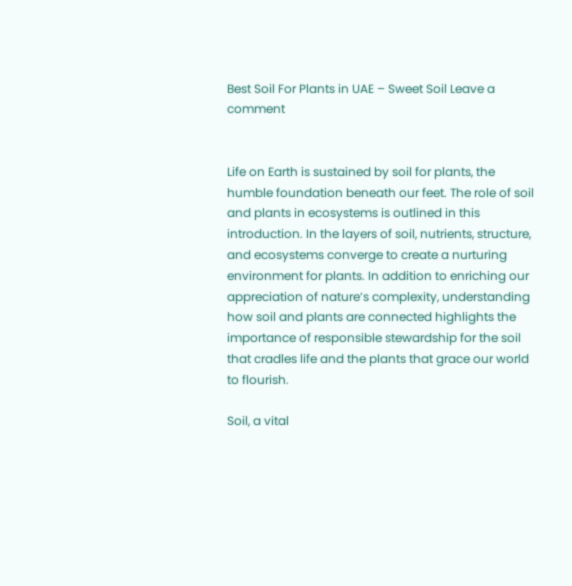Best Soil For Plants in UAE – Sweet Soil Leave a comment


Life on Earth is sustained by soil for plants, the humble foundation beneath our feet. The role of soil and plants in ecosystems is outlined in this introduction. In the layers of soil, nutrients, structure, and ecosystems converge to create a nurturing environment for plants. In addition to enriching our appreciation of nature’s complexity, understanding how soil and plants are connected highlights the importance of responsible stewardship for the soil that cradles life and the plants that grace our world to flourish.

Soil, a vital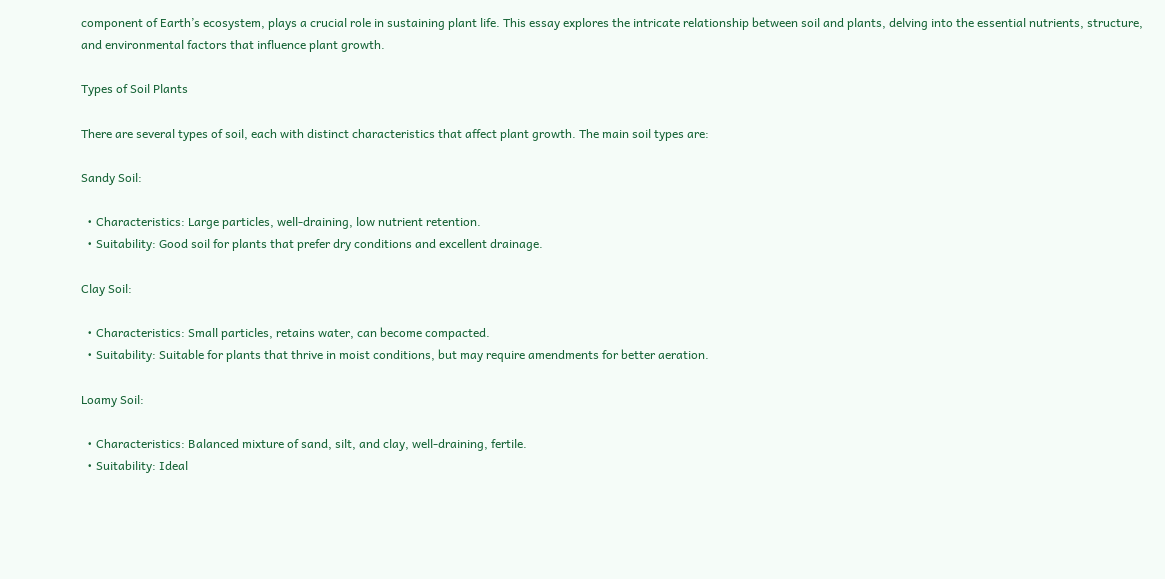component of Earth’s ecosystem, plays a crucial role in sustaining plant life. This essay explores the intricate relationship between soil and plants, delving into the essential nutrients, structure, and environmental factors that influence plant growth.

Types of Soil Plants

There are several types of soil, each with distinct characteristics that affect plant growth. The main soil types are:

Sandy Soil:

  • Characteristics: Large particles, well-draining, low nutrient retention.
  • Suitability: Good soil for plants that prefer dry conditions and excellent drainage.

Clay Soil:

  • Characteristics: Small particles, retains water, can become compacted.
  • Suitability: Suitable for plants that thrive in moist conditions, but may require amendments for better aeration.

Loamy Soil:

  • Characteristics: Balanced mixture of sand, silt, and clay, well-draining, fertile.
  • Suitability: Ideal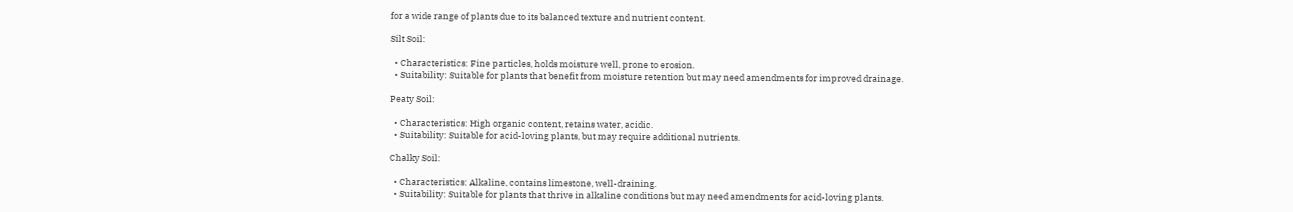for a wide range of plants due to its balanced texture and nutrient content.

Silt Soil:

  • Characteristics: Fine particles, holds moisture well, prone to erosion.
  • Suitability: Suitable for plants that benefit from moisture retention but may need amendments for improved drainage.

Peaty Soil:

  • Characteristics: High organic content, retains water, acidic.
  • Suitability: Suitable for acid-loving plants, but may require additional nutrients.

Chalky Soil:

  • Characteristics: Alkaline, contains limestone, well-draining.
  • Suitability: Suitable for plants that thrive in alkaline conditions but may need amendments for acid-loving plants.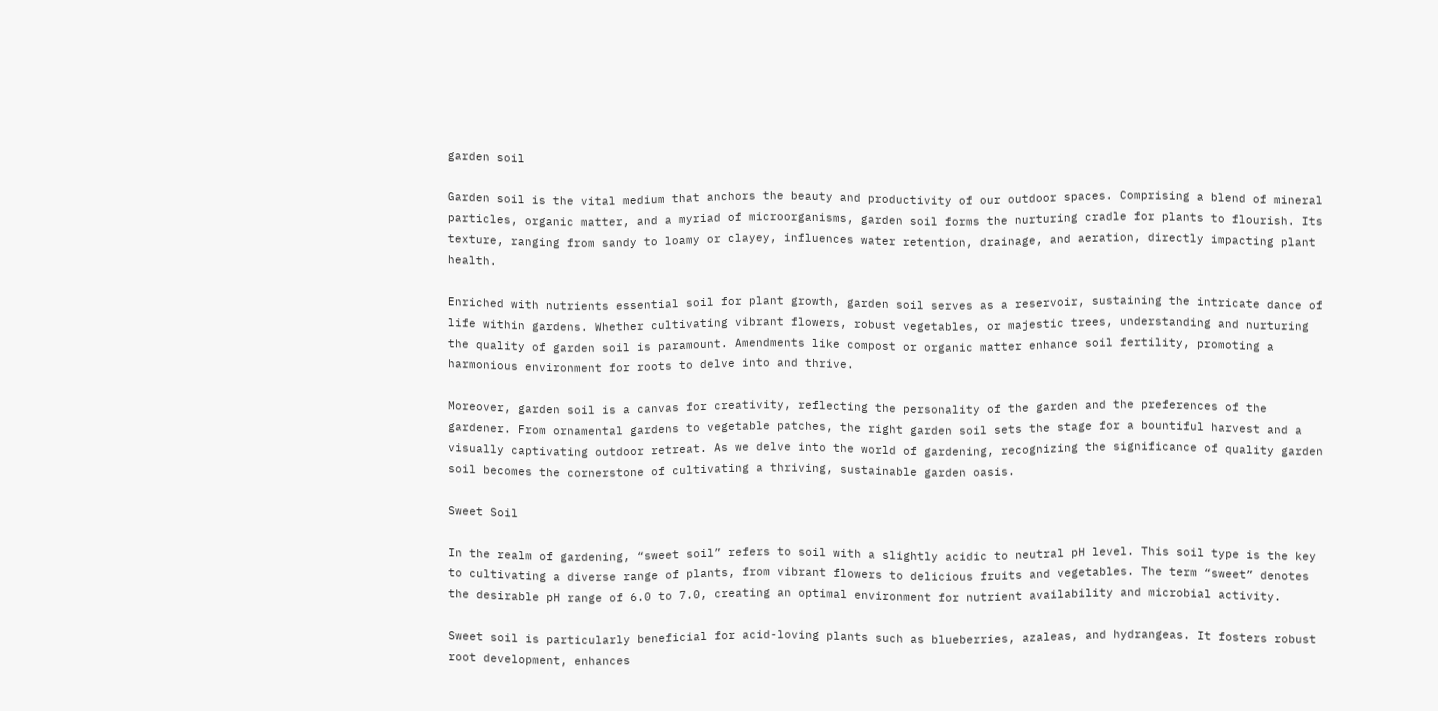garden soil

Garden soil is the vital medium that anchors the beauty and productivity of our outdoor spaces. Comprising a blend of mineral particles, organic matter, and a myriad of microorganisms, garden soil forms the nurturing cradle for plants to flourish. Its texture, ranging from sandy to loamy or clayey, influences water retention, drainage, and aeration, directly impacting plant health.

Enriched with nutrients essential soil for plant growth, garden soil serves as a reservoir, sustaining the intricate dance of life within gardens. Whether cultivating vibrant flowers, robust vegetables, or majestic trees, understanding and nurturing the quality of garden soil is paramount. Amendments like compost or organic matter enhance soil fertility, promoting a harmonious environment for roots to delve into and thrive.

Moreover, garden soil is a canvas for creativity, reflecting the personality of the garden and the preferences of the gardener. From ornamental gardens to vegetable patches, the right garden soil sets the stage for a bountiful harvest and a visually captivating outdoor retreat. As we delve into the world of gardening, recognizing the significance of quality garden soil becomes the cornerstone of cultivating a thriving, sustainable garden oasis.

Sweet Soil

In the realm of gardening, “sweet soil” refers to soil with a slightly acidic to neutral pH level. This soil type is the key to cultivating a diverse range of plants, from vibrant flowers to delicious fruits and vegetables. The term “sweet” denotes the desirable pH range of 6.0 to 7.0, creating an optimal environment for nutrient availability and microbial activity.

Sweet soil is particularly beneficial for acid-loving plants such as blueberries, azaleas, and hydrangeas. It fosters robust root development, enhances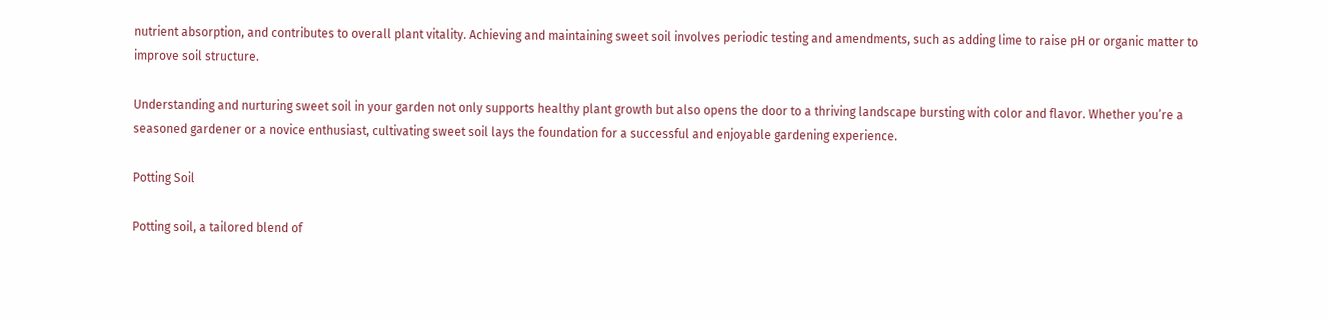nutrient absorption, and contributes to overall plant vitality. Achieving and maintaining sweet soil involves periodic testing and amendments, such as adding lime to raise pH or organic matter to improve soil structure.

Understanding and nurturing sweet soil in your garden not only supports healthy plant growth but also opens the door to a thriving landscape bursting with color and flavor. Whether you’re a seasoned gardener or a novice enthusiast, cultivating sweet soil lays the foundation for a successful and enjoyable gardening experience.

Potting Soil

Potting soil, a tailored blend of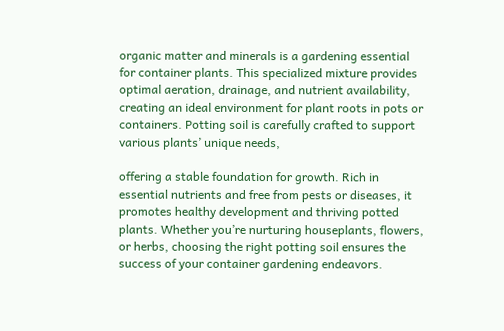organic matter and minerals is a gardening essential for container plants. This specialized mixture provides optimal aeration, drainage, and nutrient availability, creating an ideal environment for plant roots in pots or containers. Potting soil is carefully crafted to support various plants’ unique needs,

offering a stable foundation for growth. Rich in essential nutrients and free from pests or diseases, it promotes healthy development and thriving potted plants. Whether you’re nurturing houseplants, flowers, or herbs, choosing the right potting soil ensures the success of your container gardening endeavors.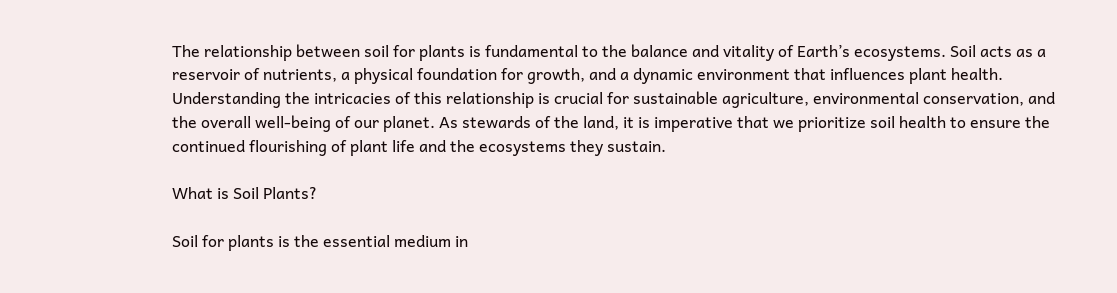The relationship between soil for plants is fundamental to the balance and vitality of Earth’s ecosystems. Soil acts as a reservoir of nutrients, a physical foundation for growth, and a dynamic environment that influences plant health. Understanding the intricacies of this relationship is crucial for sustainable agriculture, environmental conservation, and the overall well-being of our planet. As stewards of the land, it is imperative that we prioritize soil health to ensure the continued flourishing of plant life and the ecosystems they sustain.

What is Soil Plants?

Soil for plants is the essential medium in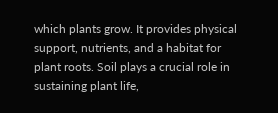which plants grow. It provides physical support, nutrients, and a habitat for plant roots. Soil plays a crucial role in sustaining plant life,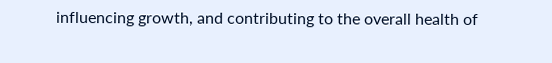influencing growth, and contributing to the overall health of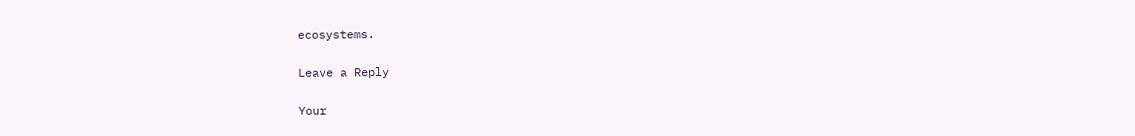ecosystems.

Leave a Reply

Your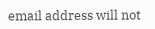email address will not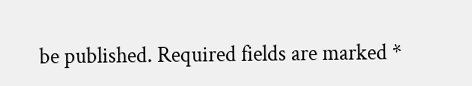be published. Required fields are marked *